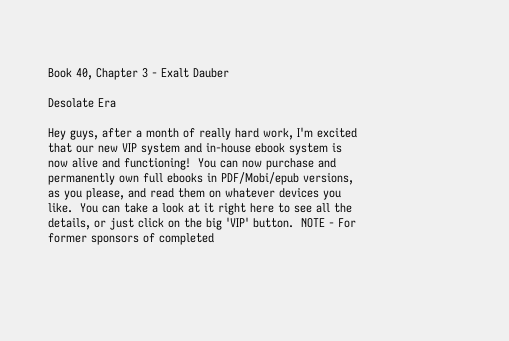Book 40, Chapter 3 - Exalt Dauber

Desolate Era

Hey guys, after a month of really hard work, I'm excited that our new VIP system and in-house ebook system is now alive and functioning!  You can now purchase and permanently own full ebooks in PDF/Mobi/epub versions, as you please, and read them on whatever devices you like.  You can take a look at it right here to see all the details, or just click on the big 'VIP' button.  NOTE - For former sponsors of completed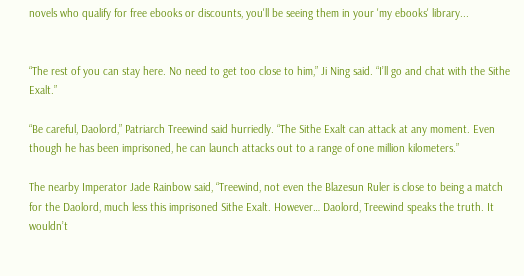novels who qualify for free ebooks or discounts, you'll be seeing them in your 'my ebooks' library...


“The rest of you can stay here. No need to get too close to him,” Ji Ning said. “I’ll go and chat with the Sithe Exalt.”

“Be careful, Daolord,” Patriarch Treewind said hurriedly. “The Sithe Exalt can attack at any moment. Even though he has been imprisoned, he can launch attacks out to a range of one million kilometers.”

The nearby Imperator Jade Rainbow said, “Treewind, not even the Blazesun Ruler is close to being a match for the Daolord, much less this imprisoned Sithe Exalt. However… Daolord, Treewind speaks the truth. It wouldn’t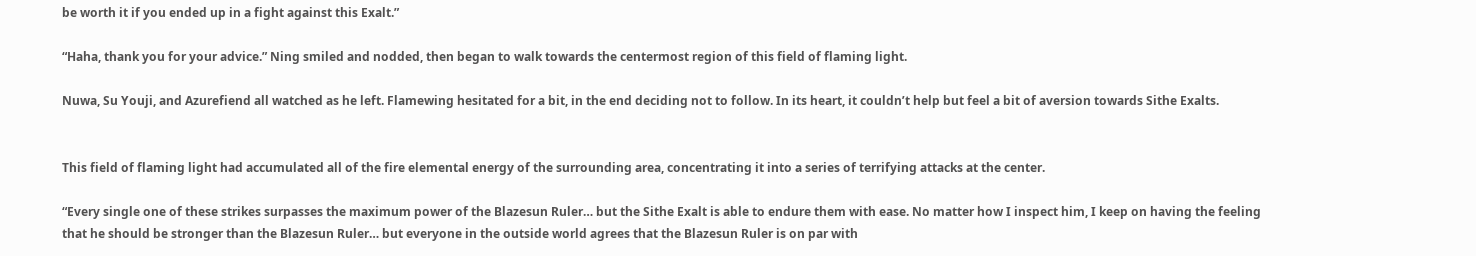be worth it if you ended up in a fight against this Exalt.”

“Haha, thank you for your advice.” Ning smiled and nodded, then began to walk towards the centermost region of this field of flaming light.

Nuwa, Su Youji, and Azurefiend all watched as he left. Flamewing hesitated for a bit, in the end deciding not to follow. In its heart, it couldn’t help but feel a bit of aversion towards Sithe Exalts.


This field of flaming light had accumulated all of the fire elemental energy of the surrounding area, concentrating it into a series of terrifying attacks at the center.

“Every single one of these strikes surpasses the maximum power of the Blazesun Ruler… but the Sithe Exalt is able to endure them with ease. No matter how I inspect him, I keep on having the feeling that he should be stronger than the Blazesun Ruler… but everyone in the outside world agrees that the Blazesun Ruler is on par with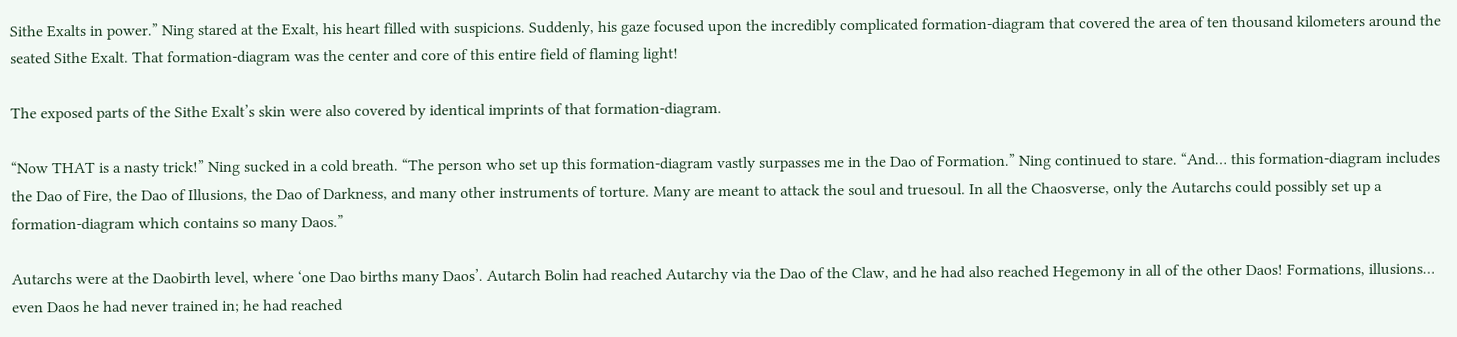Sithe Exalts in power.” Ning stared at the Exalt, his heart filled with suspicions. Suddenly, his gaze focused upon the incredibly complicated formation-diagram that covered the area of ten thousand kilometers around the seated Sithe Exalt. That formation-diagram was the center and core of this entire field of flaming light!

The exposed parts of the Sithe Exalt’s skin were also covered by identical imprints of that formation-diagram.

“Now THAT is a nasty trick!” Ning sucked in a cold breath. “The person who set up this formation-diagram vastly surpasses me in the Dao of Formation.” Ning continued to stare. “And… this formation-diagram includes the Dao of Fire, the Dao of Illusions, the Dao of Darkness, and many other instruments of torture. Many are meant to attack the soul and truesoul. In all the Chaosverse, only the Autarchs could possibly set up a formation-diagram which contains so many Daos.”

Autarchs were at the Daobirth level, where ‘one Dao births many Daos’. Autarch Bolin had reached Autarchy via the Dao of the Claw, and he had also reached Hegemony in all of the other Daos! Formations, illusions… even Daos he had never trained in; he had reached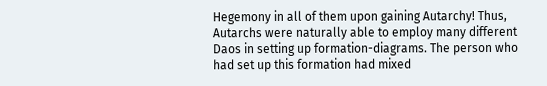Hegemony in all of them upon gaining Autarchy! Thus, Autarchs were naturally able to employ many different Daos in setting up formation-diagrams. The person who had set up this formation had mixed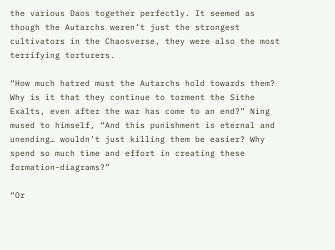the various Daos together perfectly. It seemed as though the Autarchs weren’t just the strongest cultivators in the Chaosverse, they were also the most terrifying torturers.

“How much hatred must the Autarchs hold towards them? Why is it that they continue to torment the Sithe Exalts, even after the war has come to an end?” Ning mused to himself, “And this punishment is eternal and unending… wouldn’t just killing them be easier? Why spend so much time and effort in creating these formation-diagrams?”

“Or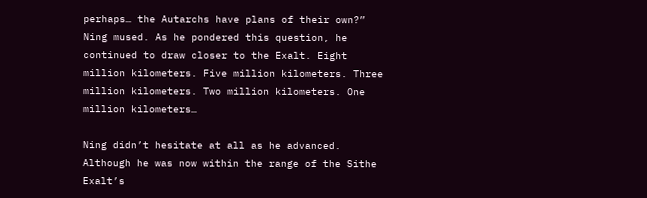perhaps… the Autarchs have plans of their own?” Ning mused. As he pondered this question, he continued to draw closer to the Exalt. Eight million kilometers. Five million kilometers. Three million kilometers. Two million kilometers. One million kilometers…

Ning didn’t hesitate at all as he advanced. Although he was now within the range of the Sithe Exalt’s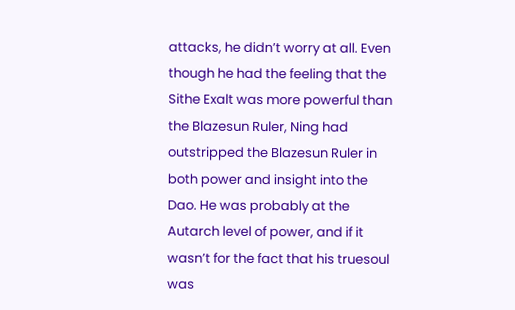attacks, he didn’t worry at all. Even though he had the feeling that the Sithe Exalt was more powerful than the Blazesun Ruler, Ning had outstripped the Blazesun Ruler in both power and insight into the Dao. He was probably at the Autarch level of power, and if it wasn’t for the fact that his truesoul was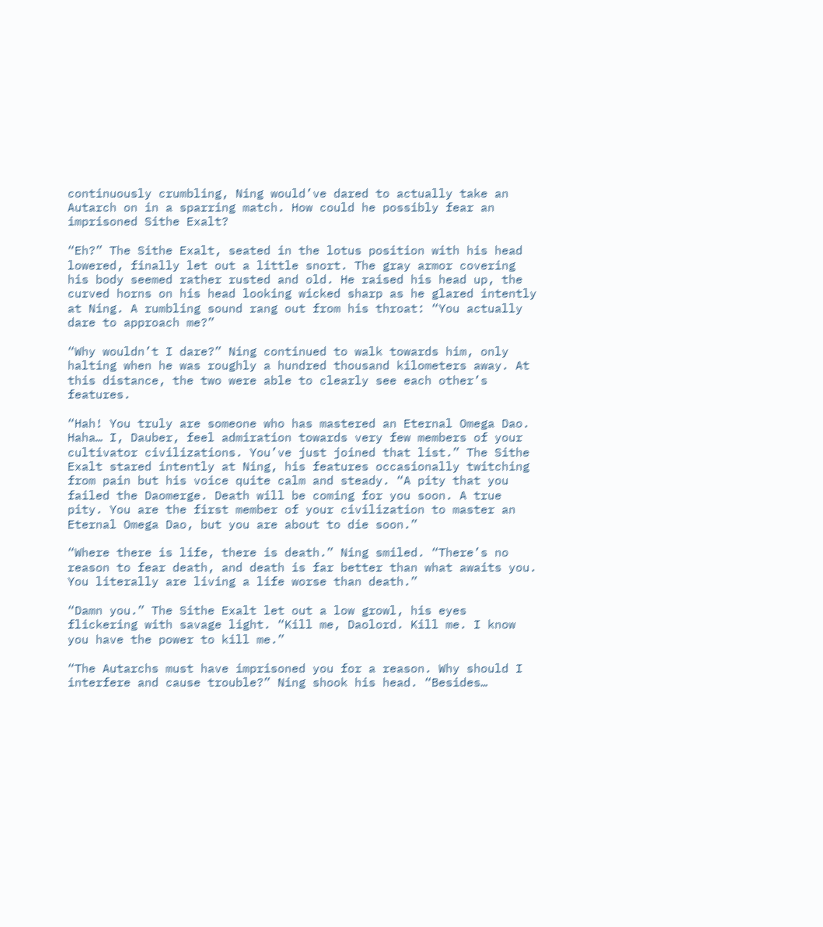continuously crumbling, Ning would’ve dared to actually take an Autarch on in a sparring match. How could he possibly fear an imprisoned Sithe Exalt?

“Eh?” The Sithe Exalt, seated in the lotus position with his head lowered, finally let out a little snort. The gray armor covering his body seemed rather rusted and old. He raised his head up, the curved horns on his head looking wicked sharp as he glared intently at Ning. A rumbling sound rang out from his throat: “You actually dare to approach me?”

“Why wouldn’t I dare?” Ning continued to walk towards him, only halting when he was roughly a hundred thousand kilometers away. At this distance, the two were able to clearly see each other’s features.

“Hah! You truly are someone who has mastered an Eternal Omega Dao. Haha… I, Dauber, feel admiration towards very few members of your cultivator civilizations. You’ve just joined that list.” The Sithe Exalt stared intently at Ning, his features occasionally twitching from pain but his voice quite calm and steady. “A pity that you failed the Daomerge. Death will be coming for you soon. A true pity. You are the first member of your civilization to master an Eternal Omega Dao, but you are about to die soon.”

“Where there is life, there is death.” Ning smiled. “There’s no reason to fear death, and death is far better than what awaits you. You literally are living a life worse than death.”

“Damn you.” The Sithe Exalt let out a low growl, his eyes flickering with savage light. “Kill me, Daolord. Kill me. I know you have the power to kill me.”

“The Autarchs must have imprisoned you for a reason. Why should I interfere and cause trouble?” Ning shook his head. “Besides…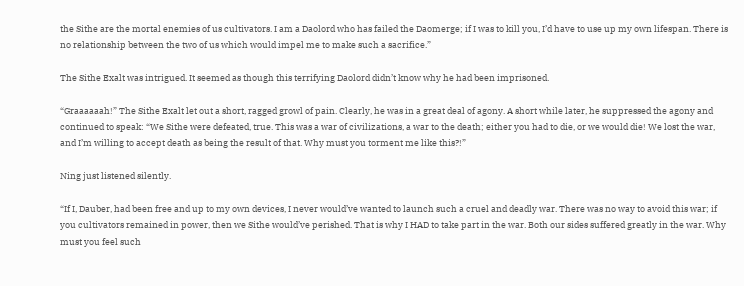the Sithe are the mortal enemies of us cultivators. I am a Daolord who has failed the Daomerge; if I was to kill you, I’d have to use up my own lifespan. There is no relationship between the two of us which would impel me to make such a sacrifice.”

The Sithe Exalt was intrigued. It seemed as though this terrifying Daolord didn’t know why he had been imprisoned.

“Graaaaaah!” The Sithe Exalt let out a short, ragged growl of pain. Clearly, he was in a great deal of agony. A short while later, he suppressed the agony and continued to speak: “We Sithe were defeated, true. This was a war of civilizations, a war to the death; either you had to die, or we would die! We lost the war, and I’m willing to accept death as being the result of that. Why must you torment me like this?!”

Ning just listened silently.

“If I, Dauber, had been free and up to my own devices, I never would’ve wanted to launch such a cruel and deadly war. There was no way to avoid this war; if you cultivators remained in power, then we Sithe would’ve perished. That is why I HAD to take part in the war. Both our sides suffered greatly in the war. Why must you feel such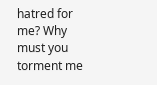hatred for me? Why must you torment me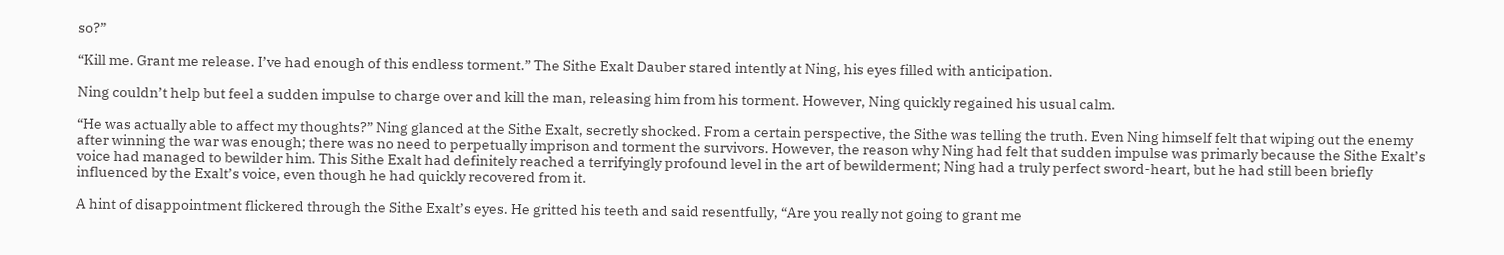so?”

“Kill me. Grant me release. I’ve had enough of this endless torment.” The Sithe Exalt Dauber stared intently at Ning, his eyes filled with anticipation.

Ning couldn’t help but feel a sudden impulse to charge over and kill the man, releasing him from his torment. However, Ning quickly regained his usual calm.

“He was actually able to affect my thoughts?” Ning glanced at the Sithe Exalt, secretly shocked. From a certain perspective, the Sithe was telling the truth. Even Ning himself felt that wiping out the enemy after winning the war was enough; there was no need to perpetually imprison and torment the survivors. However, the reason why Ning had felt that sudden impulse was primarly because the Sithe Exalt’s voice had managed to bewilder him. This Sithe Exalt had definitely reached a terrifyingly profound level in the art of bewilderment; Ning had a truly perfect sword-heart, but he had still been briefly influenced by the Exalt’s voice, even though he had quickly recovered from it.

A hint of disappointment flickered through the Sithe Exalt’s eyes. He gritted his teeth and said resentfully, “Are you really not going to grant me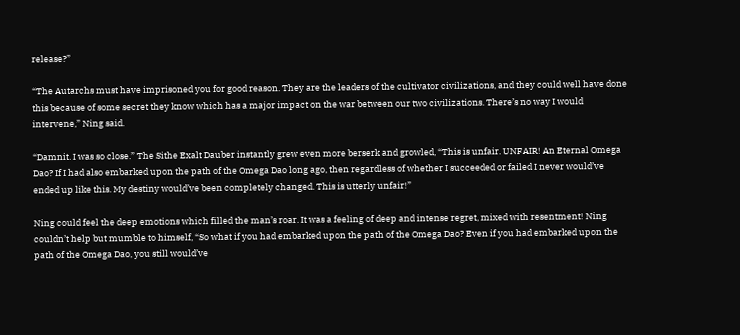release?”

“The Autarchs must have imprisoned you for good reason. They are the leaders of the cultivator civilizations, and they could well have done this because of some secret they know which has a major impact on the war between our two civilizations. There’s no way I would intervene,” Ning said.

“Damnit. I was so close.” The Sithe Exalt Dauber instantly grew even more berserk and growled, “This is unfair. UNFAIR! An Eternal Omega Dao? If I had also embarked upon the path of the Omega Dao long ago, then regardless of whether I succeeded or failed I never would’ve ended up like this. My destiny would’ve been completely changed. This is utterly unfair!”

Ning could feel the deep emotions which filled the man’s roar. It was a feeling of deep and intense regret, mixed with resentment! Ning couldn’t help but mumble to himself, “So what if you had embarked upon the path of the Omega Dao? Even if you had embarked upon the path of the Omega Dao, you still would’ve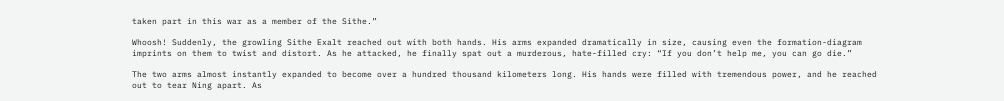taken part in this war as a member of the Sithe.”

Whoosh! Suddenly, the growling Sithe Exalt reached out with both hands. His arms expanded dramatically in size, causing even the formation-diagram imprints on them to twist and distort. As he attacked, he finally spat out a murderous, hate-filled cry: “If you don’t help me, you can go die.”

The two arms almost instantly expanded to become over a hundred thousand kilometers long. His hands were filled with tremendous power, and he reached out to tear Ning apart. As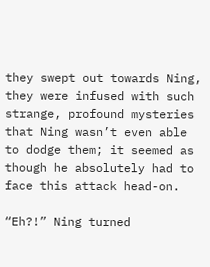they swept out towards Ning, they were infused with such strange, profound mysteries that Ning wasn’t even able to dodge them; it seemed as though he absolutely had to face this attack head-on.

“Eh?!” Ning turned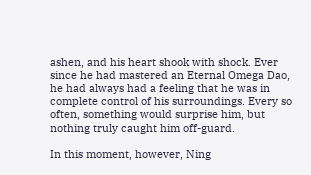ashen, and his heart shook with shock. Ever since he had mastered an Eternal Omega Dao, he had always had a feeling that he was in complete control of his surroundings. Every so often, something would surprise him, but nothing truly caught him off-guard.

In this moment, however, Ning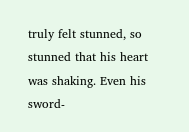truly felt stunned, so stunned that his heart was shaking. Even his sword-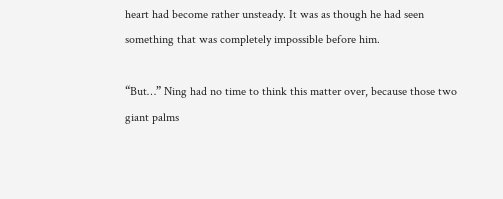heart had become rather unsteady. It was as though he had seen something that was completely impossible before him.

“But…” Ning had no time to think this matter over, because those two giant palms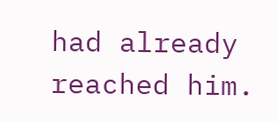had already reached him.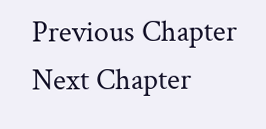Previous Chapter Next Chapter